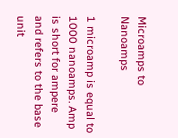Microamps to Nanoamps

1 microamp is equal to 1000 nanoamps. Amp is short for ampere and refers to the base unit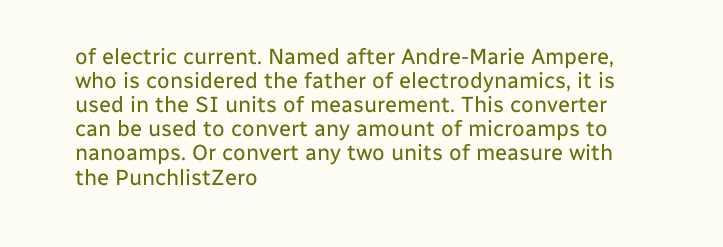of electric current. Named after Andre-Marie Ampere, who is considered the father of electrodynamics, it is used in the SI units of measurement. This converter can be used to convert any amount of microamps to nanoamps. Or convert any two units of measure with the PunchlistZero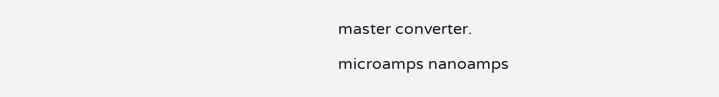master converter.

microamps nanoamps